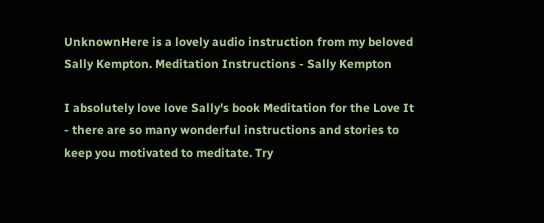UnknownHere is a lovely audio instruction from my beloved Sally Kempton. Meditation Instructions - Sally Kempton

I absolutely love love Sally's book Meditation for the Love It - there are so many wonderful instructions and stories to keep you motivated to meditate. Try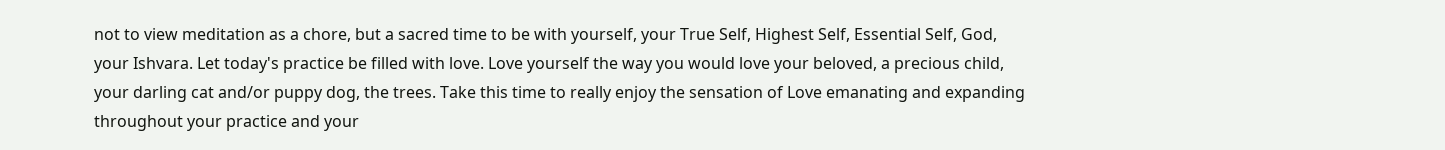not to view meditation as a chore, but a sacred time to be with yourself, your True Self, Highest Self, Essential Self, God, your Ishvara. Let today's practice be filled with love. Love yourself the way you would love your beloved, a precious child, your darling cat and/or puppy dog, the trees. Take this time to really enjoy the sensation of Love emanating and expanding throughout your practice and your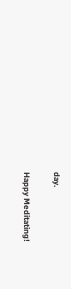day.

Happy Meditating!